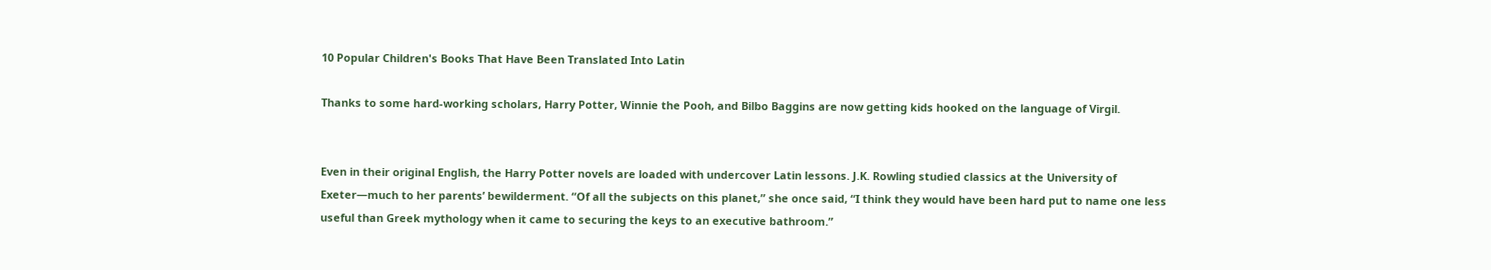10 Popular Children's Books That Have Been Translated Into Latin

Thanks to some hard-working scholars, Harry Potter, Winnie the Pooh, and Bilbo Baggins are now getting kids hooked on the language of Virgil.


Even in their original English, the Harry Potter novels are loaded with undercover Latin lessons. J.K. Rowling studied classics at the University of Exeter—much to her parents’ bewilderment. “Of all the subjects on this planet,” she once said, “I think they would have been hard put to name one less useful than Greek mythology when it came to securing the keys to an executive bathroom.”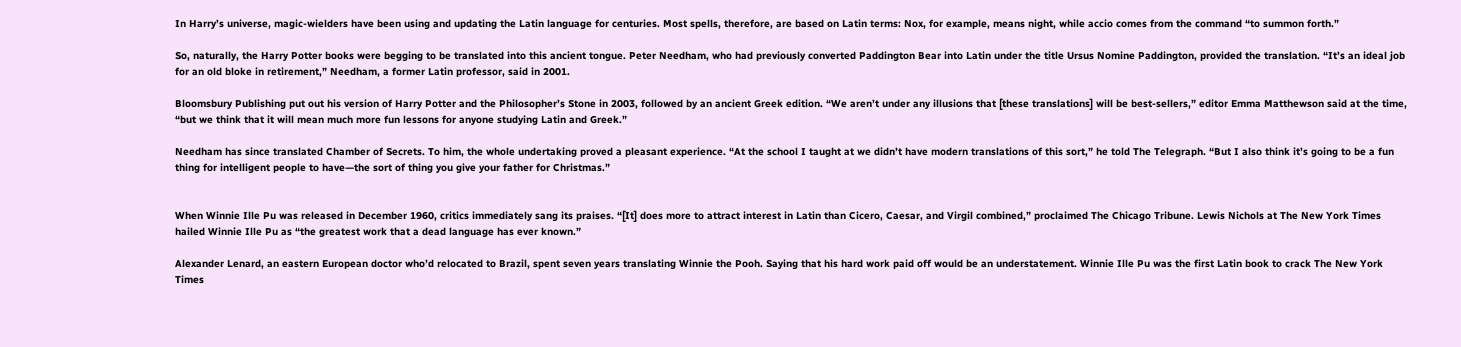In Harry’s universe, magic-wielders have been using and updating the Latin language for centuries. Most spells, therefore, are based on Latin terms: Nox, for example, means night, while accio comes from the command “to summon forth.”

So, naturally, the Harry Potter books were begging to be translated into this ancient tongue. Peter Needham, who had previously converted Paddington Bear into Latin under the title Ursus Nomine Paddington, provided the translation. “It’s an ideal job for an old bloke in retirement,” Needham, a former Latin professor, said in 2001.

Bloomsbury Publishing put out his version of Harry Potter and the Philosopher’s Stone in 2003, followed by an ancient Greek edition. “We aren’t under any illusions that [these translations] will be best-sellers,” editor Emma Matthewson said at the time, “but we think that it will mean much more fun lessons for anyone studying Latin and Greek.”

Needham has since translated Chamber of Secrets. To him, the whole undertaking proved a pleasant experience. “At the school I taught at we didn’t have modern translations of this sort,” he told The Telegraph. “But I also think it’s going to be a fun thing for intelligent people to have—the sort of thing you give your father for Christmas.”


When Winnie Ille Pu was released in December 1960, critics immediately sang its praises. “[It] does more to attract interest in Latin than Cicero, Caesar, and Virgil combined,” proclaimed The Chicago Tribune. Lewis Nichols at The New York Times hailed Winnie Ille Pu as “the greatest work that a dead language has ever known.”

Alexander Lenard, an eastern European doctor who’d relocated to Brazil, spent seven years translating Winnie the Pooh. Saying that his hard work paid off would be an understatement. Winnie Ille Pu was the first Latin book to crack The New York Times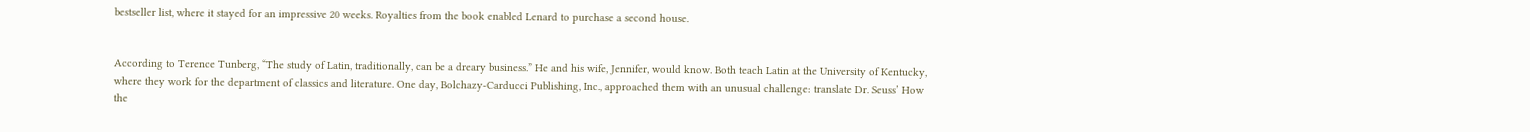bestseller list, where it stayed for an impressive 20 weeks. Royalties from the book enabled Lenard to purchase a second house.


According to Terence Tunberg, “The study of Latin, traditionally, can be a dreary business.” He and his wife, Jennifer, would know. Both teach Latin at the University of Kentucky, where they work for the department of classics and literature. One day, Bolchazy-Carducci Publishing, Inc., approached them with an unusual challenge: translate Dr. Seuss’ How the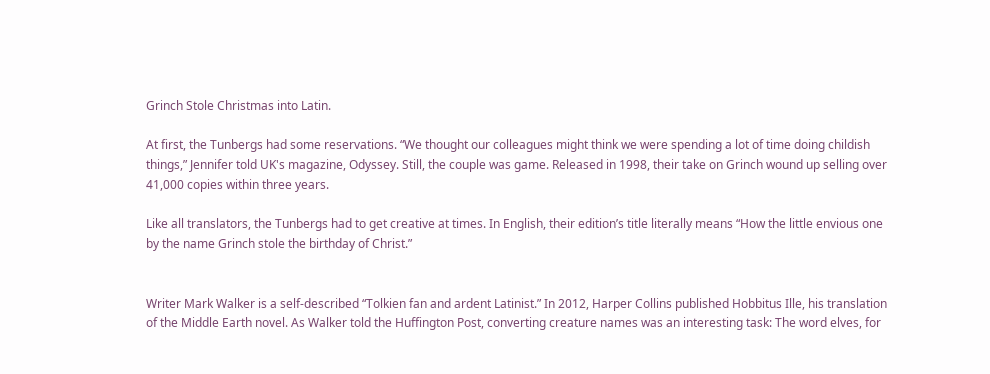Grinch Stole Christmas into Latin.

At first, the Tunbergs had some reservations. “We thought our colleagues might think we were spending a lot of time doing childish things,” Jennifer told UK's magazine, Odyssey. Still, the couple was game. Released in 1998, their take on Grinch wound up selling over 41,000 copies within three years.

Like all translators, the Tunbergs had to get creative at times. In English, their edition’s title literally means “How the little envious one by the name Grinch stole the birthday of Christ.”


Writer Mark Walker is a self-described “Tolkien fan and ardent Latinist.” In 2012, Harper Collins published Hobbitus Ille, his translation of the Middle Earth novel. As Walker told the Huffington Post, converting creature names was an interesting task: The word elves, for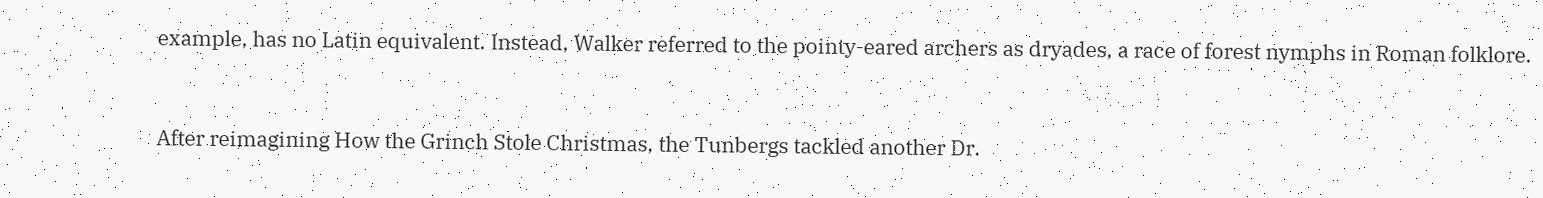example, has no Latin equivalent. Instead, Walker referred to the pointy-eared archers as dryades, a race of forest nymphs in Roman folklore.


After reimagining How the Grinch Stole Christmas, the Tunbergs tackled another Dr.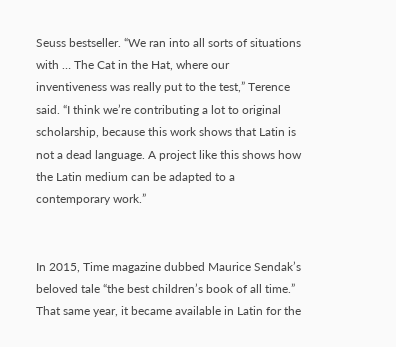Seuss bestseller. “We ran into all sorts of situations with … The Cat in the Hat, where our inventiveness was really put to the test,” Terence said. “I think we’re contributing a lot to original scholarship, because this work shows that Latin is not a dead language. A project like this shows how the Latin medium can be adapted to a contemporary work.”


In 2015, Time magazine dubbed Maurice Sendak’s beloved tale “the best children’s book of all time.” That same year, it became available in Latin for the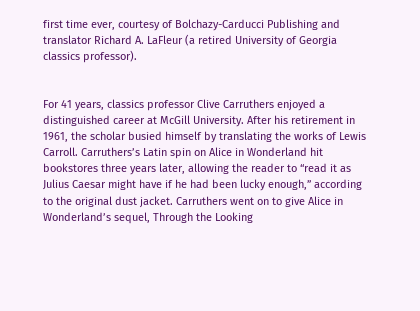first time ever, courtesy of Bolchazy-Carducci Publishing and translator Richard A. LaFleur (a retired University of Georgia classics professor).


For 41 years, classics professor Clive Carruthers enjoyed a distinguished career at McGill University. After his retirement in 1961, the scholar busied himself by translating the works of Lewis Carroll. Carruthers’s Latin spin on Alice in Wonderland hit bookstores three years later, allowing the reader to “read it as Julius Caesar might have if he had been lucky enough,” according to the original dust jacket. Carruthers went on to give Alice in Wonderland’s sequel, Through the Looking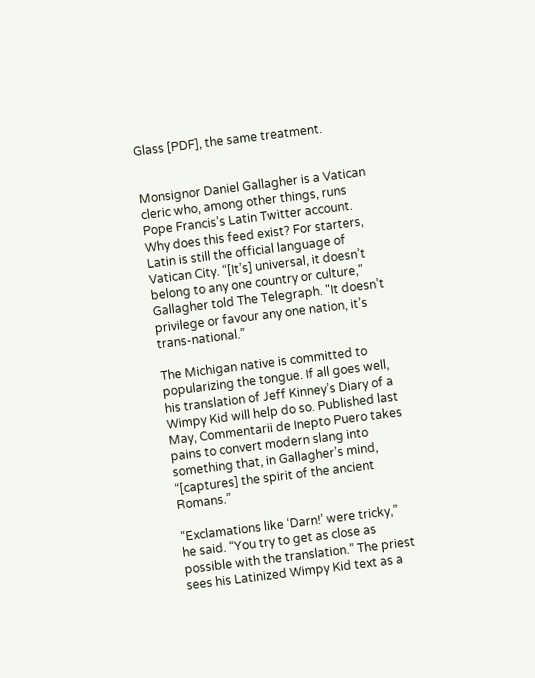Glass [PDF], the same treatment.


Monsignor Daniel Gallagher is a Vatican cleric who, among other things, runs Pope Francis’s Latin Twitter account. Why does this feed exist? For starters, Latin is still the official language of Vatican City. “[It’s] universal, it doesn’t belong to any one country or culture," Gallagher told The Telegraph. "It doesn’t privilege or favour any one nation, it’s trans-national.”

The Michigan native is committed to popularizing the tongue. If all goes well, his translation of Jeff Kinney’s Diary of a Wimpy Kid will help do so. Published last May, Commentarii de Inepto Puero takes pains to convert modern slang into something that, in Gallagher’s mind, “[captures] the spirit of the ancient Romans.”

“Exclamations like ‘Darn!’ were tricky,” he said. “You try to get as close as possible with the translation.” The priest sees his Latinized Wimpy Kid text as a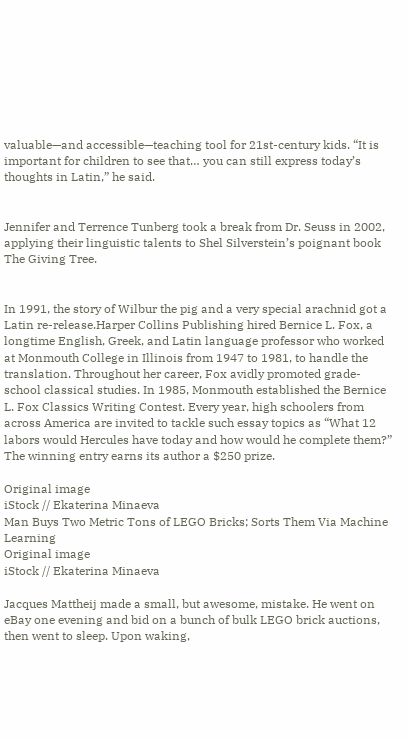valuable—and accessible—teaching tool for 21st-century kids. “It is important for children to see that… you can still express today’s thoughts in Latin,” he said.


Jennifer and Terrence Tunberg took a break from Dr. Seuss in 2002, applying their linguistic talents to Shel Silverstein’s poignant book The Giving Tree.


In 1991, the story of Wilbur the pig and a very special arachnid got a Latin re-release.Harper Collins Publishing hired Bernice L. Fox, a longtime English, Greek, and Latin language professor who worked at Monmouth College in Illinois from 1947 to 1981, to handle the translation. Throughout her career, Fox avidly promoted grade-school classical studies. In 1985, Monmouth established the Bernice L. Fox Classics Writing Contest. Every year, high schoolers from across America are invited to tackle such essay topics as “What 12 labors would Hercules have today and how would he complete them?” The winning entry earns its author a $250 prize.

Original image
iStock // Ekaterina Minaeva
Man Buys Two Metric Tons of LEGO Bricks; Sorts Them Via Machine Learning
Original image
iStock // Ekaterina Minaeva

Jacques Mattheij made a small, but awesome, mistake. He went on eBay one evening and bid on a bunch of bulk LEGO brick auctions, then went to sleep. Upon waking,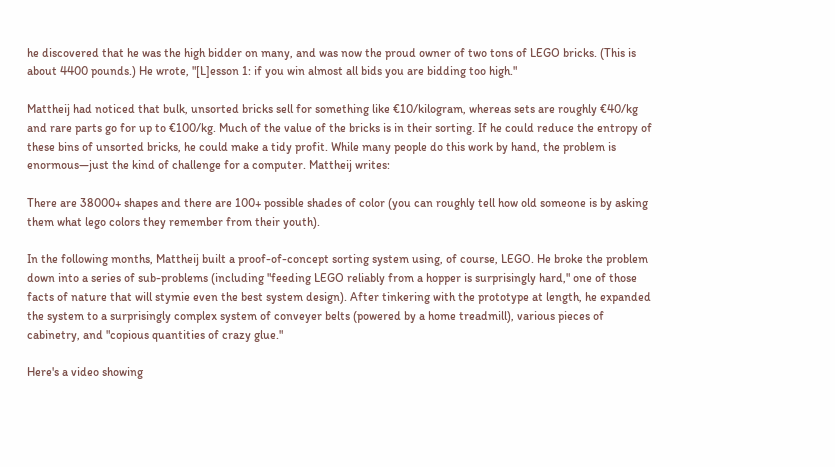he discovered that he was the high bidder on many, and was now the proud owner of two tons of LEGO bricks. (This is about 4400 pounds.) He wrote, "[L]esson 1: if you win almost all bids you are bidding too high."

Mattheij had noticed that bulk, unsorted bricks sell for something like €10/kilogram, whereas sets are roughly €40/kg and rare parts go for up to €100/kg. Much of the value of the bricks is in their sorting. If he could reduce the entropy of these bins of unsorted bricks, he could make a tidy profit. While many people do this work by hand, the problem is enormous—just the kind of challenge for a computer. Mattheij writes:

There are 38000+ shapes and there are 100+ possible shades of color (you can roughly tell how old someone is by asking them what lego colors they remember from their youth).

In the following months, Mattheij built a proof-of-concept sorting system using, of course, LEGO. He broke the problem down into a series of sub-problems (including "feeding LEGO reliably from a hopper is surprisingly hard," one of those facts of nature that will stymie even the best system design). After tinkering with the prototype at length, he expanded the system to a surprisingly complex system of conveyer belts (powered by a home treadmill), various pieces of cabinetry, and "copious quantities of crazy glue."

Here's a video showing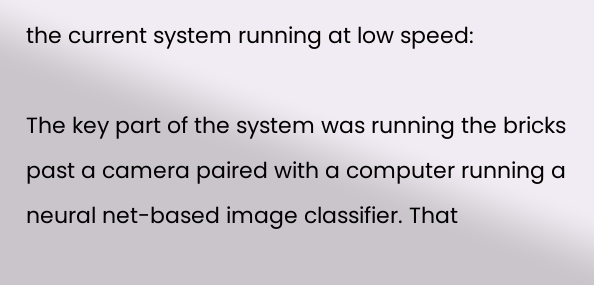the current system running at low speed:

The key part of the system was running the bricks past a camera paired with a computer running a neural net-based image classifier. That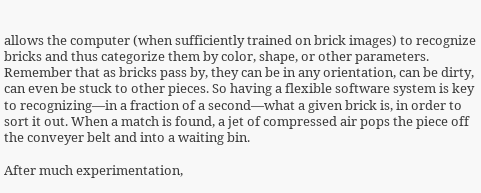allows the computer (when sufficiently trained on brick images) to recognize bricks and thus categorize them by color, shape, or other parameters. Remember that as bricks pass by, they can be in any orientation, can be dirty, can even be stuck to other pieces. So having a flexible software system is key to recognizing—in a fraction of a second—what a given brick is, in order to sort it out. When a match is found, a jet of compressed air pops the piece off the conveyer belt and into a waiting bin.

After much experimentation,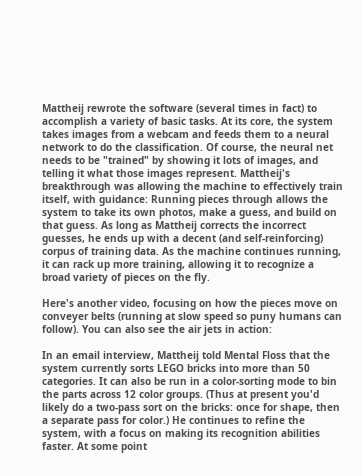Mattheij rewrote the software (several times in fact) to accomplish a variety of basic tasks. At its core, the system takes images from a webcam and feeds them to a neural network to do the classification. Of course, the neural net needs to be "trained" by showing it lots of images, and telling it what those images represent. Mattheij's breakthrough was allowing the machine to effectively train itself, with guidance: Running pieces through allows the system to take its own photos, make a guess, and build on that guess. As long as Mattheij corrects the incorrect guesses, he ends up with a decent (and self-reinforcing) corpus of training data. As the machine continues running, it can rack up more training, allowing it to recognize a broad variety of pieces on the fly.

Here's another video, focusing on how the pieces move on conveyer belts (running at slow speed so puny humans can follow). You can also see the air jets in action:

In an email interview, Mattheij told Mental Floss that the system currently sorts LEGO bricks into more than 50 categories. It can also be run in a color-sorting mode to bin the parts across 12 color groups. (Thus at present you'd likely do a two-pass sort on the bricks: once for shape, then a separate pass for color.) He continues to refine the system, with a focus on making its recognition abilities faster. At some point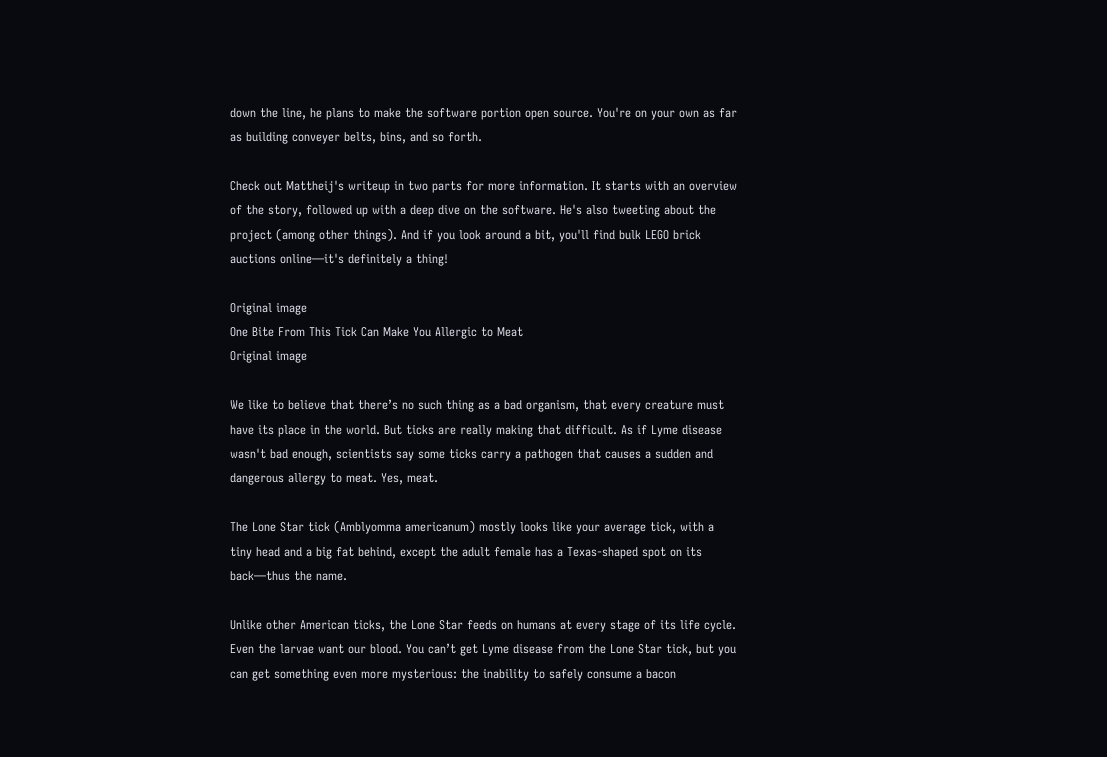down the line, he plans to make the software portion open source. You're on your own as far as building conveyer belts, bins, and so forth.

Check out Mattheij's writeup in two parts for more information. It starts with an overview of the story, followed up with a deep dive on the software. He's also tweeting about the project (among other things). And if you look around a bit, you'll find bulk LEGO brick auctions online—it's definitely a thing!

Original image
One Bite From This Tick Can Make You Allergic to Meat
Original image

We like to believe that there’s no such thing as a bad organism, that every creature must have its place in the world. But ticks are really making that difficult. As if Lyme disease wasn't bad enough, scientists say some ticks carry a pathogen that causes a sudden and dangerous allergy to meat. Yes, meat.

The Lone Star tick (Amblyomma americanum) mostly looks like your average tick, with a tiny head and a big fat behind, except the adult female has a Texas-shaped spot on its back—thus the name.

Unlike other American ticks, the Lone Star feeds on humans at every stage of its life cycle. Even the larvae want our blood. You can’t get Lyme disease from the Lone Star tick, but you can get something even more mysterious: the inability to safely consume a bacon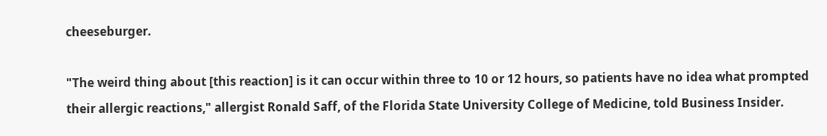cheeseburger.

"The weird thing about [this reaction] is it can occur within three to 10 or 12 hours, so patients have no idea what prompted their allergic reactions," allergist Ronald Saff, of the Florida State University College of Medicine, told Business Insider.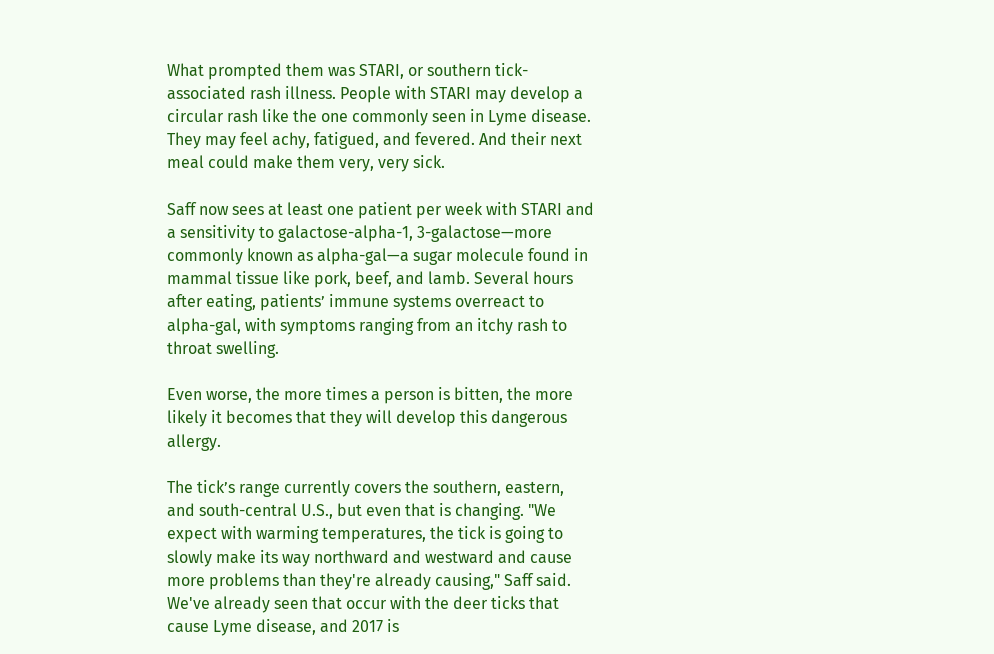What prompted them was STARI, or southern tick-associated rash illness. People with STARI may develop a circular rash like the one commonly seen in Lyme disease. They may feel achy, fatigued, and fevered. And their next meal could make them very, very sick.

Saff now sees at least one patient per week with STARI and a sensitivity to galactose-alpha-1, 3-galactose—more commonly known as alpha-gal—a sugar molecule found in mammal tissue like pork, beef, and lamb. Several hours after eating, patients’ immune systems overreact to alpha-gal, with symptoms ranging from an itchy rash to throat swelling.

Even worse, the more times a person is bitten, the more likely it becomes that they will develop this dangerous allergy.

The tick’s range currently covers the southern, eastern, and south-central U.S., but even that is changing. "We expect with warming temperatures, the tick is going to slowly make its way northward and westward and cause more problems than they're already causing," Saff said. We've already seen that occur with the deer ticks that cause Lyme disease, and 2017 is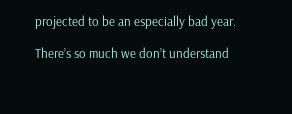projected to be an especially bad year.

There’s so much we don’t understand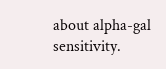about alpha-gal sensitivity.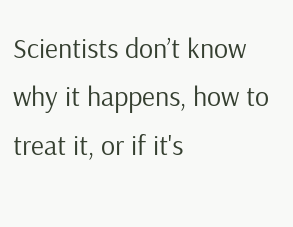Scientists don’t know why it happens, how to treat it, or if it's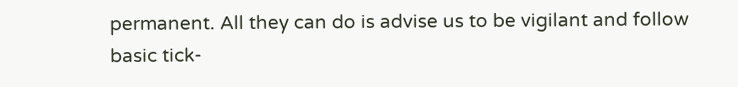permanent. All they can do is advise us to be vigilant and follow basic tick-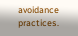avoidance practices.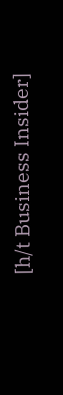[h/t Business Insider]